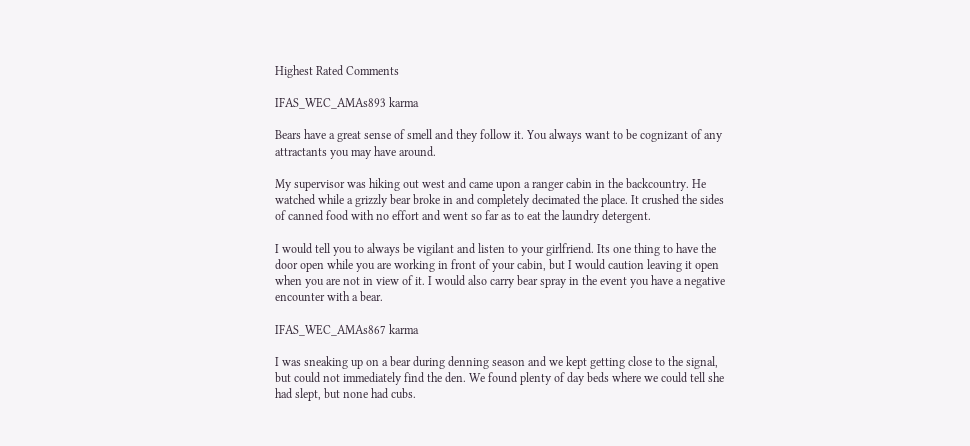Highest Rated Comments

IFAS_WEC_AMAs893 karma

Bears have a great sense of smell and they follow it. You always want to be cognizant of any attractants you may have around.

My supervisor was hiking out west and came upon a ranger cabin in the backcountry. He watched while a grizzly bear broke in and completely decimated the place. It crushed the sides of canned food with no effort and went so far as to eat the laundry detergent.

I would tell you to always be vigilant and listen to your girlfriend. Its one thing to have the door open while you are working in front of your cabin, but I would caution leaving it open when you are not in view of it. I would also carry bear spray in the event you have a negative encounter with a bear.

IFAS_WEC_AMAs867 karma

I was sneaking up on a bear during denning season and we kept getting close to the signal, but could not immediately find the den. We found plenty of day beds where we could tell she had slept, but none had cubs.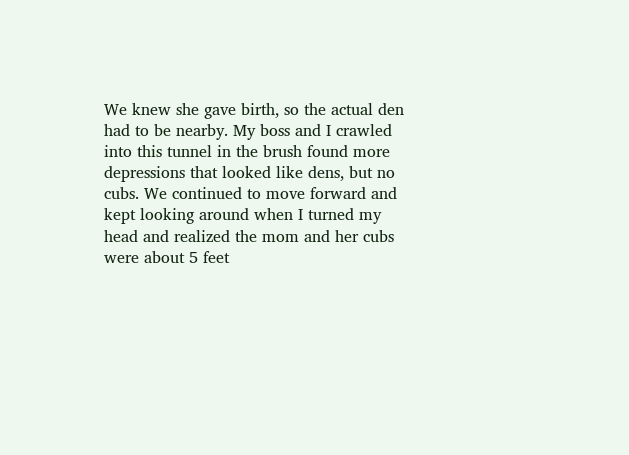We knew she gave birth, so the actual den had to be nearby. My boss and I crawled into this tunnel in the brush found more depressions that looked like dens, but no cubs. We continued to move forward and kept looking around when I turned my head and realized the mom and her cubs were about 5 feet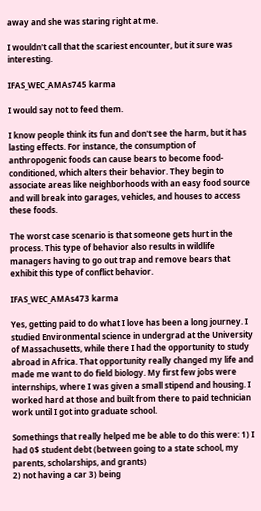away and she was staring right at me.

I wouldn't call that the scariest encounter, but it sure was interesting.

IFAS_WEC_AMAs745 karma

I would say not to feed them.

I know people think its fun and don't see the harm, but it has lasting effects. For instance, the consumption of anthropogenic foods can cause bears to become food-conditioned, which alters their behavior. They begin to associate areas like neighborhoods with an easy food source and will break into garages, vehicles, and houses to access these foods.

The worst case scenario is that someone gets hurt in the process. This type of behavior also results in wildlife managers having to go out trap and remove bears that exhibit this type of conflict behavior.

IFAS_WEC_AMAs473 karma

Yes, getting paid to do what I love has been a long journey. I studied Environmental science in undergrad at the University of Massachusetts, while there I had the opportunity to study abroad in Africa. That opportunity really changed my life and made me want to do field biology. My first few jobs were internships, where I was given a small stipend and housing. I worked hard at those and built from there to paid technician work until I got into graduate school.

Somethings that really helped me be able to do this were: 1) I had 0$ student debt (between going to a state school, my parents, scholarships, and grants)
2) not having a car 3) being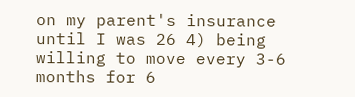on my parent's insurance until I was 26 4) being willing to move every 3-6 months for 6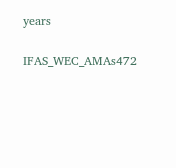years

IFAS_WEC_AMAs472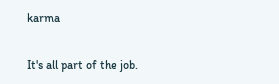karma

It's all part of the job.